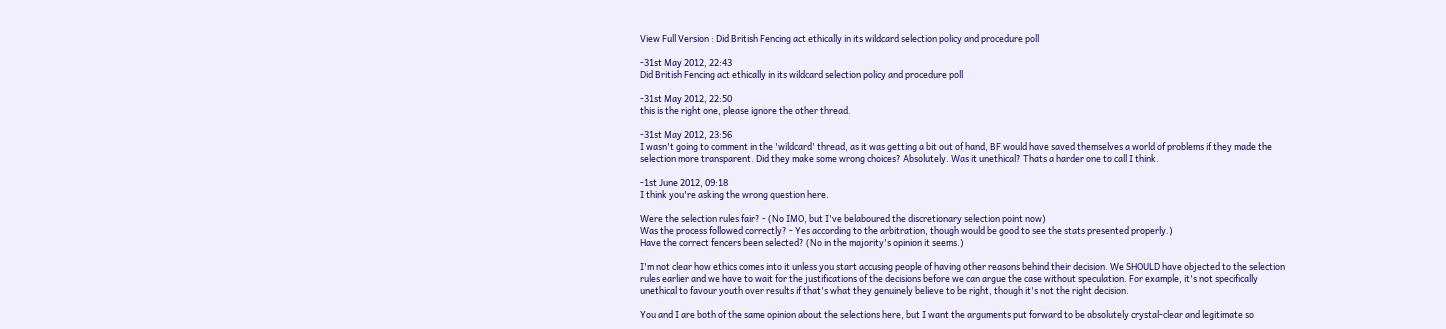View Full Version : Did British Fencing act ethically in its wildcard selection policy and procedure poll

-31st May 2012, 22:43
Did British Fencing act ethically in its wildcard selection policy and procedure poll

-31st May 2012, 22:50
this is the right one, please ignore the other thread.

-31st May 2012, 23:56
I wasn't going to comment in the 'wildcard' thread, as it was getting a bit out of hand, BF would have saved themselves a world of problems if they made the selection more transparent. Did they make some wrong choices? Absolutely. Was it unethical? Thats a harder one to call I think.

-1st June 2012, 09:18
I think you're asking the wrong question here.

Were the selection rules fair? - (No IMO, but I've belaboured the discretionary selection point now)
Was the process followed correctly? - Yes according to the arbitration, though would be good to see the stats presented properly.)
Have the correct fencers been selected? (No in the majority's opinion it seems.)

I'm not clear how ethics comes into it unless you start accusing people of having other reasons behind their decision. We SHOULD have objected to the selection rules earlier and we have to wait for the justifications of the decisions before we can argue the case without speculation. For example, it's not specifically unethical to favour youth over results if that's what they genuinely believe to be right, though it's not the right decision.

You and I are both of the same opinion about the selections here, but I want the arguments put forward to be absolutely crystal-clear and legitimate so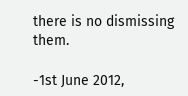there is no dismissing them.

-1st June 2012,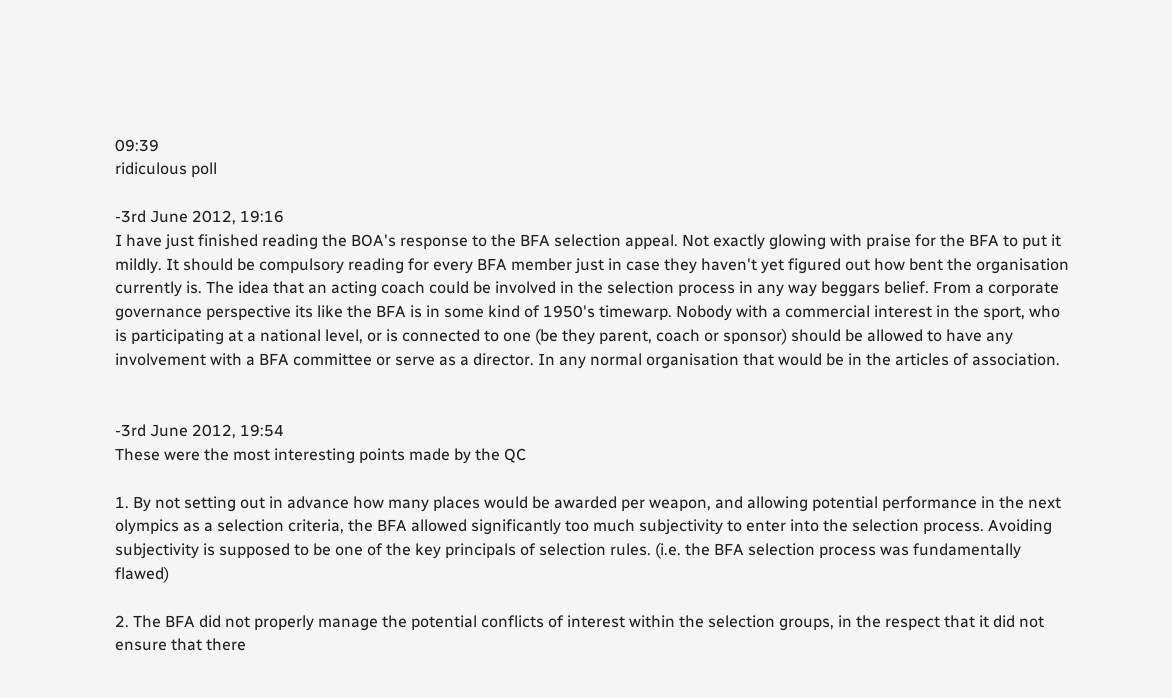09:39
ridiculous poll

-3rd June 2012, 19:16
I have just finished reading the BOA's response to the BFA selection appeal. Not exactly glowing with praise for the BFA to put it mildly. It should be compulsory reading for every BFA member just in case they haven't yet figured out how bent the organisation currently is. The idea that an acting coach could be involved in the selection process in any way beggars belief. From a corporate governance perspective its like the BFA is in some kind of 1950's timewarp. Nobody with a commercial interest in the sport, who is participating at a national level, or is connected to one (be they parent, coach or sponsor) should be allowed to have any involvement with a BFA committee or serve as a director. In any normal organisation that would be in the articles of association.


-3rd June 2012, 19:54
These were the most interesting points made by the QC

1. By not setting out in advance how many places would be awarded per weapon, and allowing potential performance in the next olympics as a selection criteria, the BFA allowed significantly too much subjectivity to enter into the selection process. Avoiding subjectivity is supposed to be one of the key principals of selection rules. (i.e. the BFA selection process was fundamentally flawed)

2. The BFA did not properly manage the potential conflicts of interest within the selection groups, in the respect that it did not ensure that there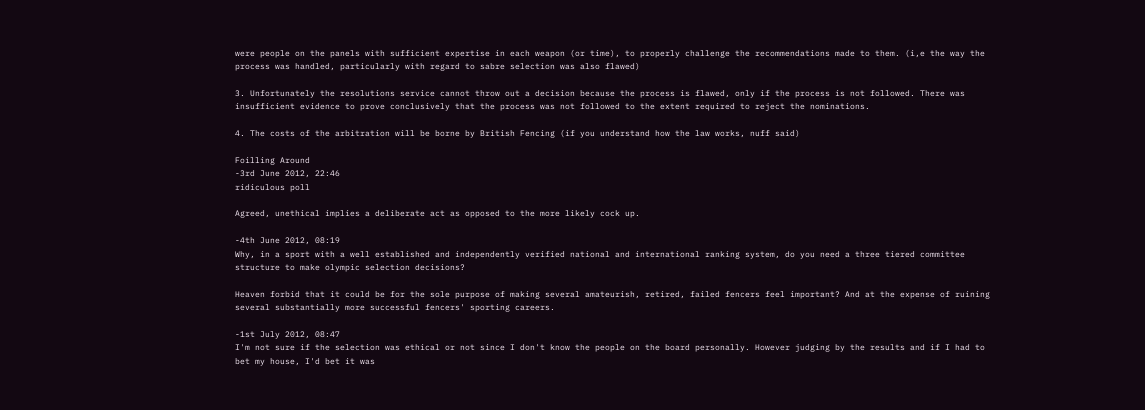were people on the panels with sufficient expertise in each weapon (or time), to properly challenge the recommendations made to them. (i,e the way the process was handled, particularly with regard to sabre selection was also flawed)

3. Unfortunately the resolutions service cannot throw out a decision because the process is flawed, only if the process is not followed. There was insufficient evidence to prove conclusively that the process was not followed to the extent required to reject the nominations.

4. The costs of the arbitration will be borne by British Fencing (if you understand how the law works, nuff said)

Foilling Around
-3rd June 2012, 22:46
ridiculous poll

Agreed, unethical implies a deliberate act as opposed to the more likely cock up.

-4th June 2012, 08:19
Why, in a sport with a well established and independently verified national and international ranking system, do you need a three tiered committee structure to make olympic selection decisions?

Heaven forbid that it could be for the sole purpose of making several amateurish, retired, failed fencers feel important? And at the expense of ruining several substantially more successful fencers' sporting careers.

-1st July 2012, 08:47
I'm not sure if the selection was ethical or not since I don't know the people on the board personally. However judging by the results and if I had to bet my house, I'd bet it was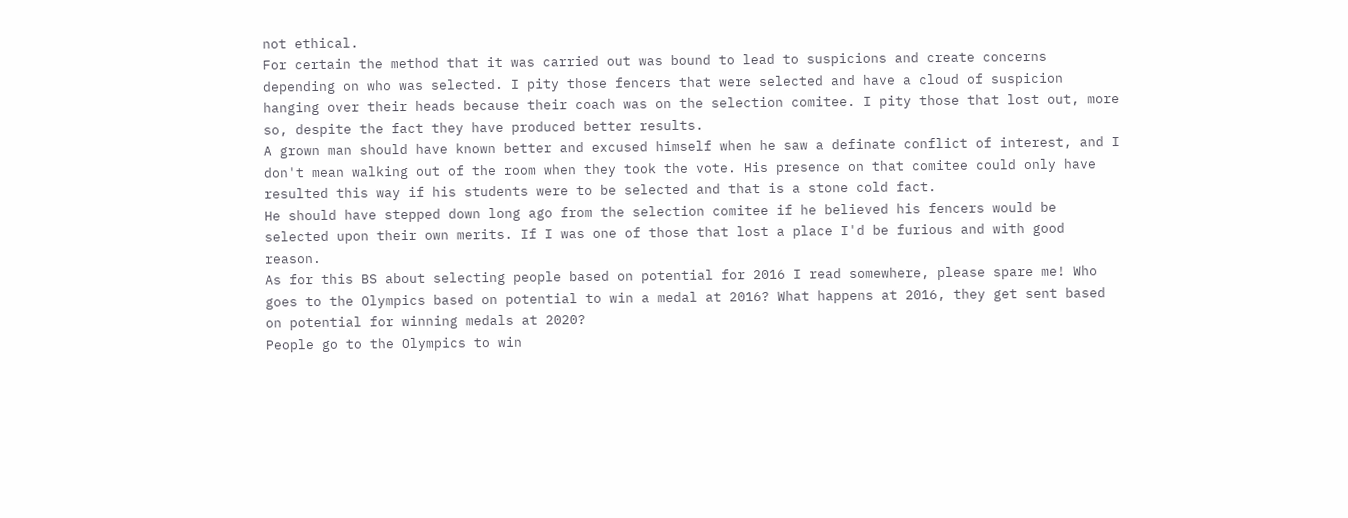not ethical.
For certain the method that it was carried out was bound to lead to suspicions and create concerns depending on who was selected. I pity those fencers that were selected and have a cloud of suspicion hanging over their heads because their coach was on the selection comitee. I pity those that lost out, more so, despite the fact they have produced better results.
A grown man should have known better and excused himself when he saw a definate conflict of interest, and I don't mean walking out of the room when they took the vote. His presence on that comitee could only have resulted this way if his students were to be selected and that is a stone cold fact.
He should have stepped down long ago from the selection comitee if he believed his fencers would be selected upon their own merits. If I was one of those that lost a place I'd be furious and with good reason.
As for this BS about selecting people based on potential for 2016 I read somewhere, please spare me! Who goes to the Olympics based on potential to win a medal at 2016? What happens at 2016, they get sent based on potential for winning medals at 2020?
People go to the Olympics to win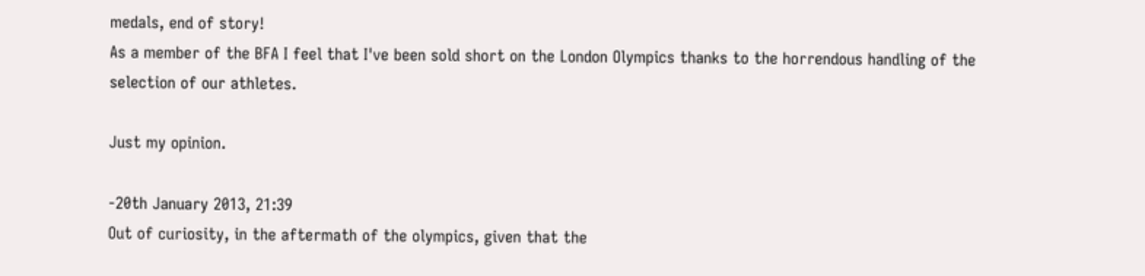medals, end of story!
As a member of the BFA I feel that I've been sold short on the London Olympics thanks to the horrendous handling of the selection of our athletes.

Just my opinion.

-20th January 2013, 21:39
Out of curiosity, in the aftermath of the olympics, given that the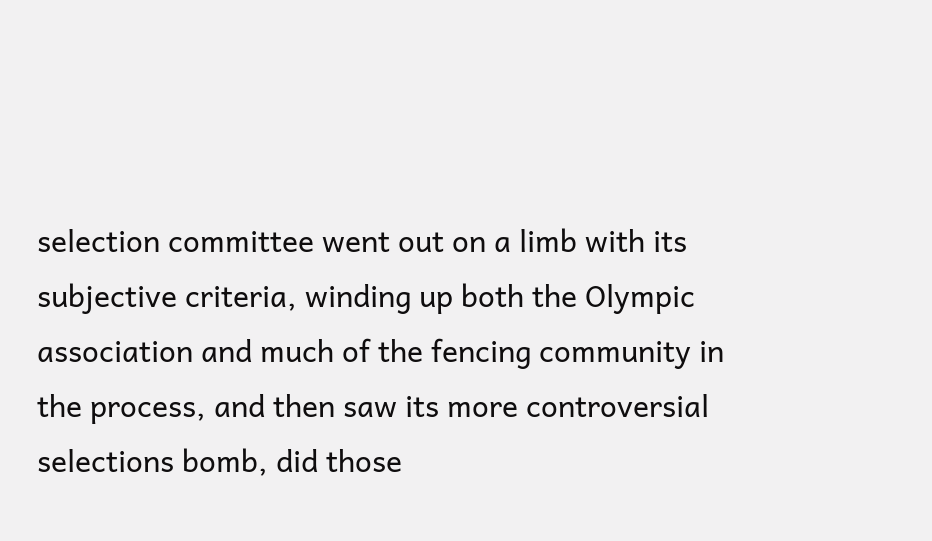selection committee went out on a limb with its subjective criteria, winding up both the Olympic association and much of the fencing community in the process, and then saw its more controversial selections bomb, did those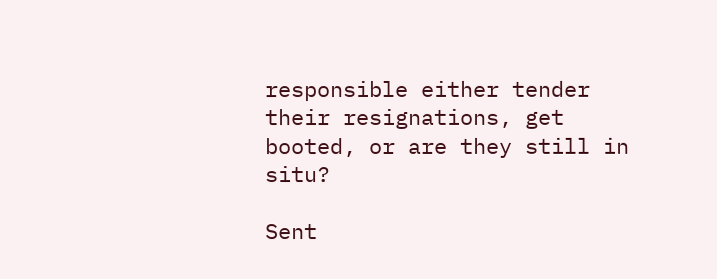responsible either tender their resignations, get booted, or are they still in situ?

Sent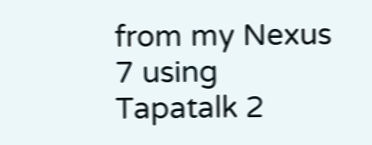from my Nexus 7 using Tapatalk 2